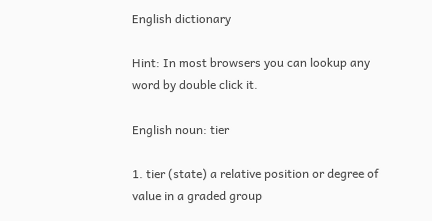English dictionary

Hint: In most browsers you can lookup any word by double click it.

English noun: tier

1. tier (state) a relative position or degree of value in a graded group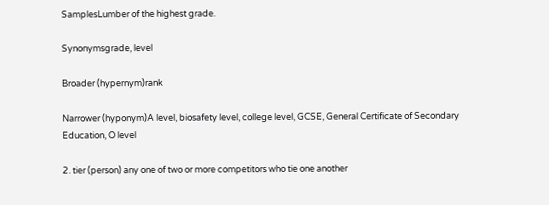SamplesLumber of the highest grade.

Synonymsgrade, level

Broader (hypernym)rank

Narrower (hyponym)A level, biosafety level, college level, GCSE, General Certificate of Secondary Education, O level

2. tier (person) any one of two or more competitors who tie one another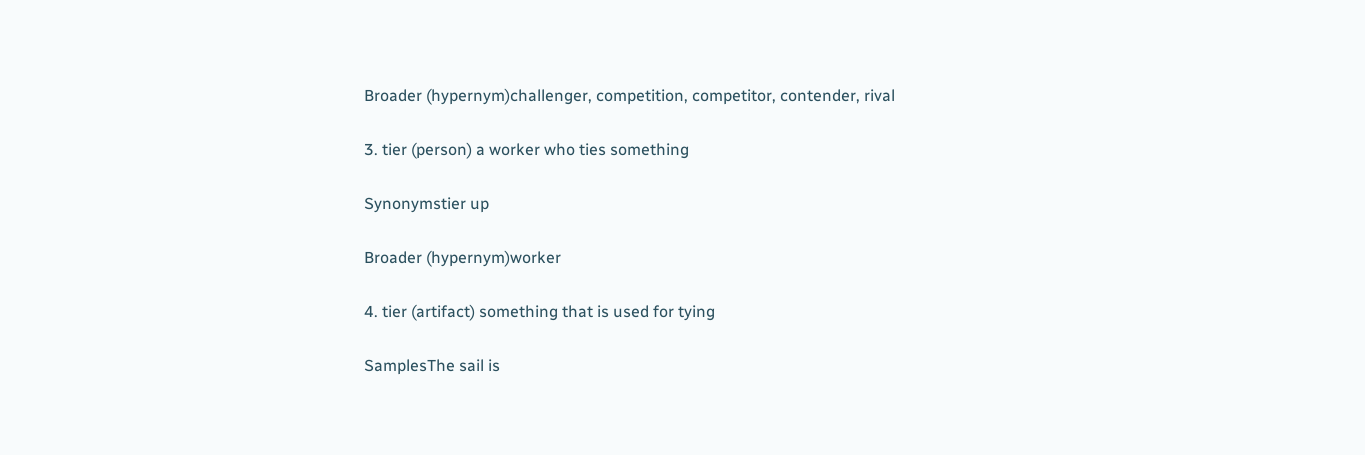Broader (hypernym)challenger, competition, competitor, contender, rival

3. tier (person) a worker who ties something

Synonymstier up

Broader (hypernym)worker

4. tier (artifact) something that is used for tying

SamplesThe sail is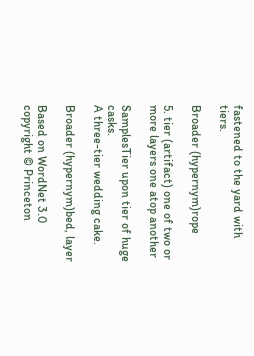fastened to the yard with tiers.

Broader (hypernym)rope

5. tier (artifact) one of two or more layers one atop another

SamplesTier upon tier of huge casks.
A three-tier wedding cake.

Broader (hypernym)bed, layer

Based on WordNet 3.0 copyright © Princeton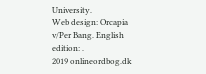University.
Web design: Orcapia v/Per Bang. English edition: .
2019 onlineordbog.dk